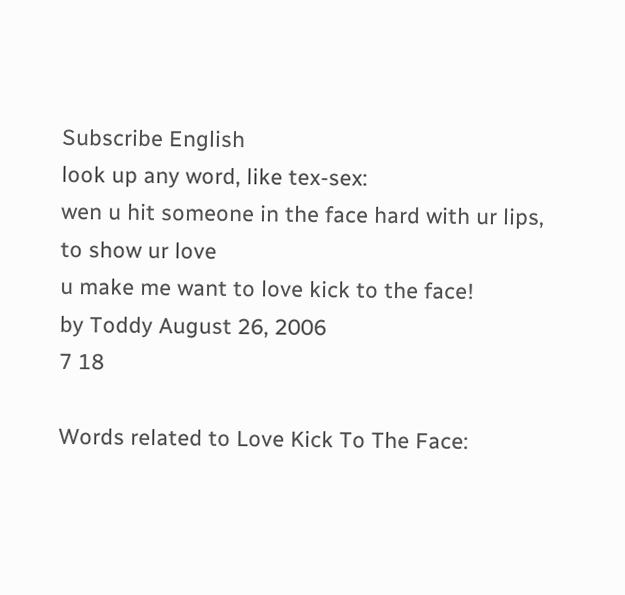Subscribe English
look up any word, like tex-sex:
wen u hit someone in the face hard with ur lips, to show ur love
u make me want to love kick to the face!
by Toddy August 26, 2006
7 18

Words related to Love Kick To The Face: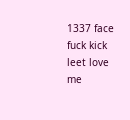1337 face fuck kick leet love me